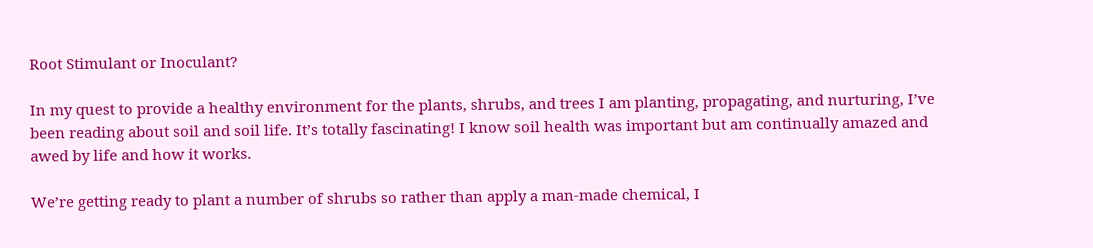Root Stimulant or Inoculant?

In my quest to provide a healthy environment for the plants, shrubs, and trees I am planting, propagating, and nurturing, I’ve been reading about soil and soil life. It’s totally fascinating! I know soil health was important but am continually amazed and awed by life and how it works.

We’re getting ready to plant a number of shrubs so rather than apply a man-made chemical, I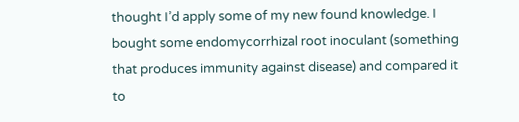thought I’d apply some of my new found knowledge. I bought some endomycorrhizal root inoculant (something that produces immunity against disease) and compared it to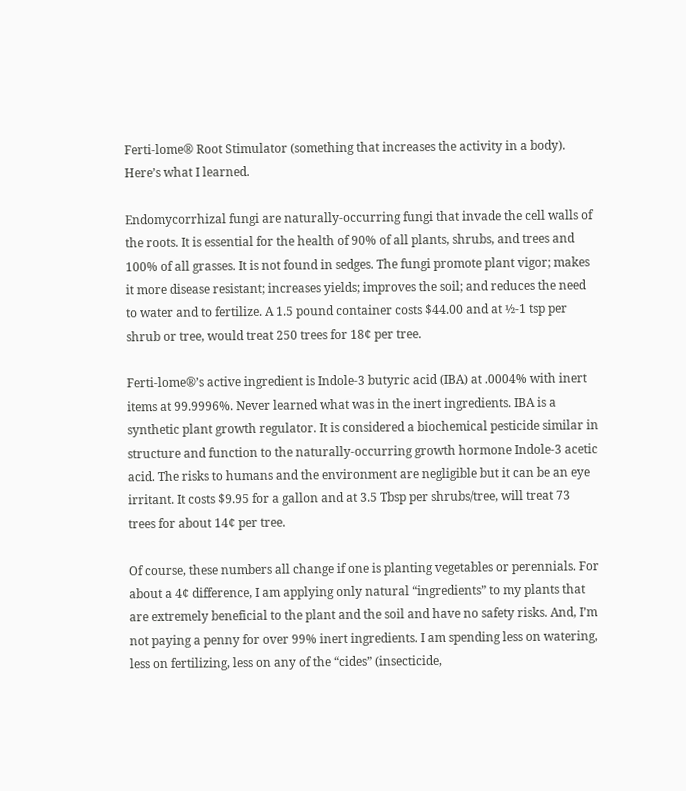Ferti-lome® Root Stimulator (something that increases the activity in a body). Here’s what I learned.

Endomycorrhizal fungi are naturally-occurring fungi that invade the cell walls of the roots. It is essential for the health of 90% of all plants, shrubs, and trees and 100% of all grasses. It is not found in sedges. The fungi promote plant vigor; makes it more disease resistant; increases yields; improves the soil; and reduces the need to water and to fertilize. A 1.5 pound container costs $44.00 and at ½-1 tsp per shrub or tree, would treat 250 trees for 18¢ per tree.

Ferti-lome®’s active ingredient is Indole-3 butyric acid (IBA) at .0004% with inert items at 99.9996%. Never learned what was in the inert ingredients. IBA is a synthetic plant growth regulator. It is considered a biochemical pesticide similar in structure and function to the naturally-occurring growth hormone Indole-3 acetic acid. The risks to humans and the environment are negligible but it can be an eye irritant. It costs $9.95 for a gallon and at 3.5 Tbsp per shrubs/tree, will treat 73 trees for about 14¢ per tree.

Of course, these numbers all change if one is planting vegetables or perennials. For about a 4¢ difference, I am applying only natural “ingredients” to my plants that are extremely beneficial to the plant and the soil and have no safety risks. And, I’m not paying a penny for over 99% inert ingredients. I am spending less on watering, less on fertilizing, less on any of the “cides” (insecticide,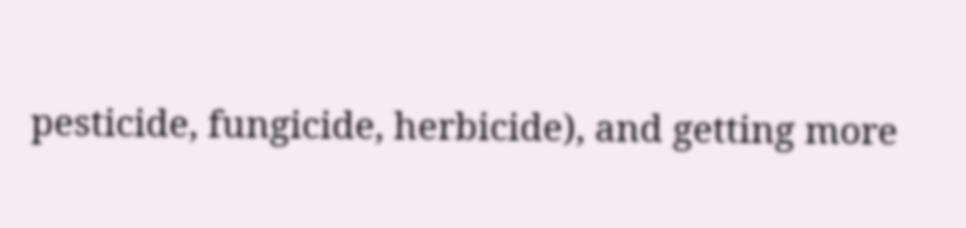pesticide, fungicide, herbicide), and getting more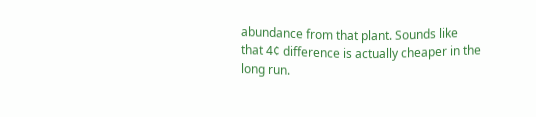abundance from that plant. Sounds like that 4¢ difference is actually cheaper in the long run.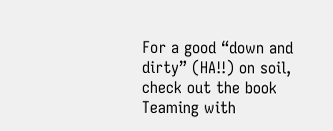For a good “down and dirty” (HA!!) on soil, check out the book Teaming with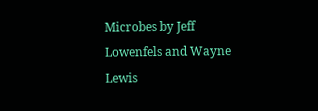Microbes by Jeff Lowenfels and Wayne Lewis